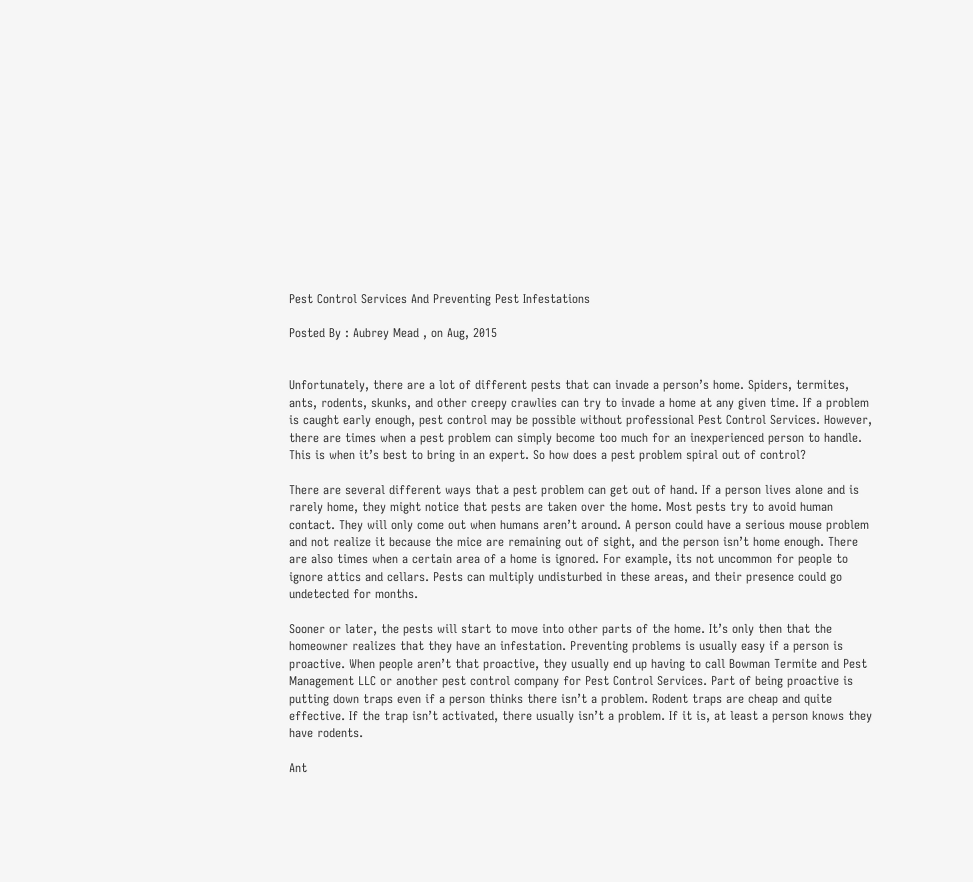Pest Control Services And Preventing Pest Infestations

Posted By : Aubrey Mead , on Aug, 2015


Unfortunately, there are a lot of different pests that can invade a person’s home. Spiders, termites, ants, rodents, skunks, and other creepy crawlies can try to invade a home at any given time. If a problem is caught early enough, pest control may be possible without professional Pest Control Services. However, there are times when a pest problem can simply become too much for an inexperienced person to handle. This is when it’s best to bring in an expert. So how does a pest problem spiral out of control?

There are several different ways that a pest problem can get out of hand. If a person lives alone and is rarely home, they might notice that pests are taken over the home. Most pests try to avoid human contact. They will only come out when humans aren’t around. A person could have a serious mouse problem and not realize it because the mice are remaining out of sight, and the person isn’t home enough. There are also times when a certain area of a home is ignored. For example, its not uncommon for people to ignore attics and cellars. Pests can multiply undisturbed in these areas, and their presence could go undetected for months.

Sooner or later, the pests will start to move into other parts of the home. It’s only then that the homeowner realizes that they have an infestation. Preventing problems is usually easy if a person is proactive. When people aren’t that proactive, they usually end up having to call Bowman Termite and Pest Management LLC or another pest control company for Pest Control Services. Part of being proactive is putting down traps even if a person thinks there isn’t a problem. Rodent traps are cheap and quite effective. If the trap isn’t activated, there usually isn’t a problem. If it is, at least a person knows they have rodents.

Ant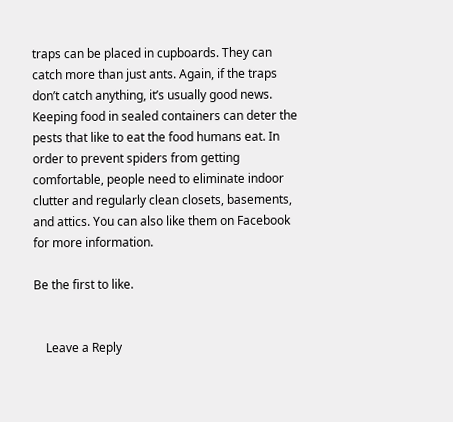traps can be placed in cupboards. They can catch more than just ants. Again, if the traps don’t catch anything, it’s usually good news. Keeping food in sealed containers can deter the pests that like to eat the food humans eat. In order to prevent spiders from getting comfortable, people need to eliminate indoor clutter and regularly clean closets, basements, and attics. You can also like them on Facebook for more information.

Be the first to like.


    Leave a Reply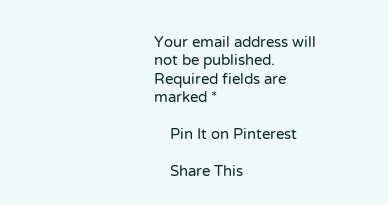Your email address will not be published. Required fields are marked *

    Pin It on Pinterest

    Share This